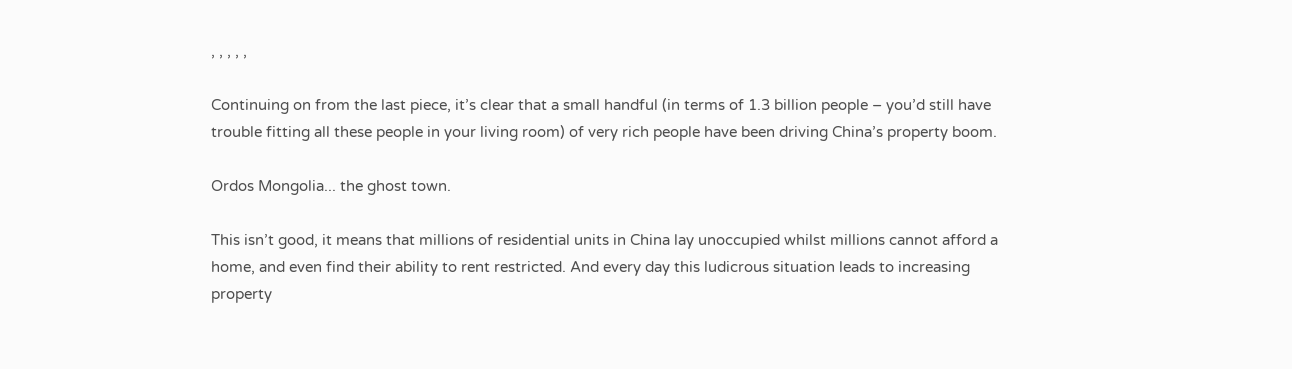, , , , ,

Continuing on from the last piece, it’s clear that a small handful (in terms of 1.3 billion people – you’d still have trouble fitting all these people in your living room) of very rich people have been driving China’s property boom.

Ordos Mongolia... the ghost town.

This isn’t good, it means that millions of residential units in China lay unoccupied whilst millions cannot afford a home, and even find their ability to rent restricted. And every day this ludicrous situation leads to increasing property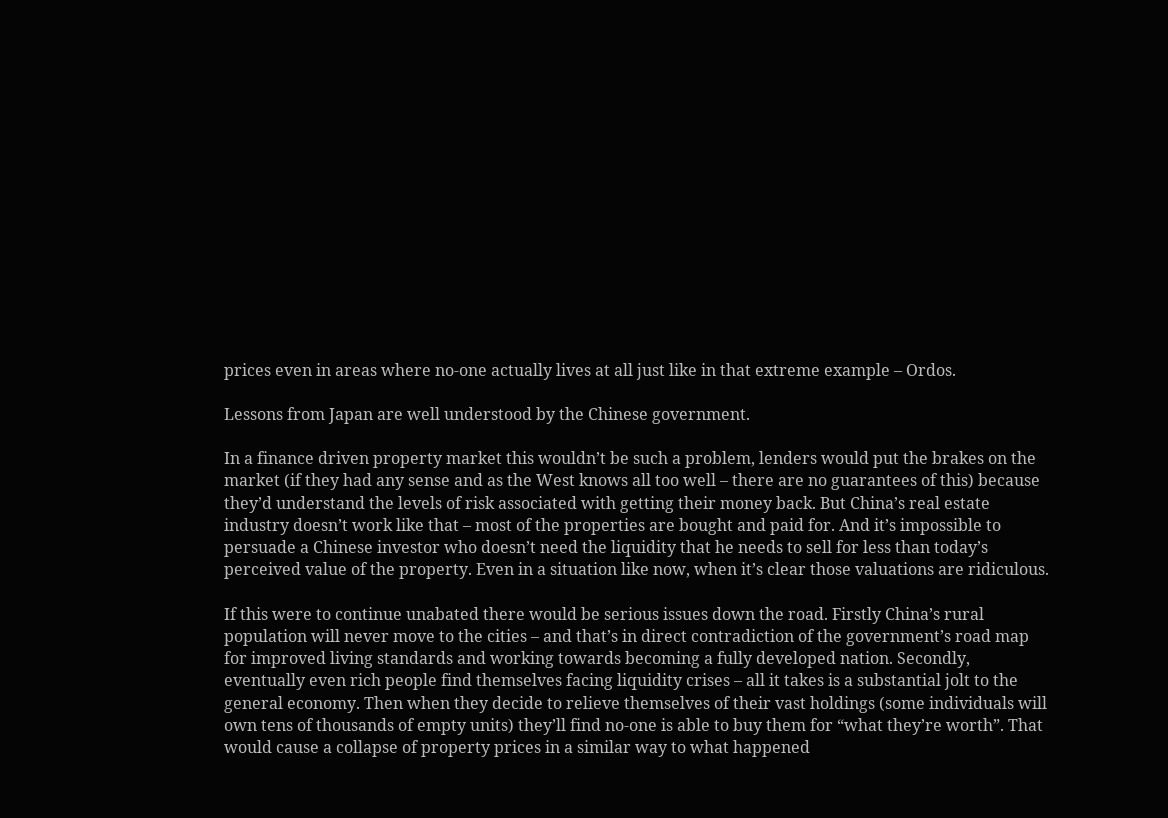prices even in areas where no-one actually lives at all just like in that extreme example – Ordos.

Lessons from Japan are well understood by the Chinese government.

In a finance driven property market this wouldn’t be such a problem, lenders would put the brakes on the market (if they had any sense and as the West knows all too well – there are no guarantees of this) because they’d understand the levels of risk associated with getting their money back. But China’s real estate industry doesn’t work like that – most of the properties are bought and paid for. And it’s impossible to persuade a Chinese investor who doesn’t need the liquidity that he needs to sell for less than today’s perceived value of the property. Even in a situation like now, when it’s clear those valuations are ridiculous.

If this were to continue unabated there would be serious issues down the road. Firstly China’s rural population will never move to the cities – and that’s in direct contradiction of the government’s road map for improved living standards and working towards becoming a fully developed nation. Secondly, eventually even rich people find themselves facing liquidity crises – all it takes is a substantial jolt to the general economy. Then when they decide to relieve themselves of their vast holdings (some individuals will own tens of thousands of empty units) they’ll find no-one is able to buy them for “what they’re worth”. That would cause a collapse of property prices in a similar way to what happened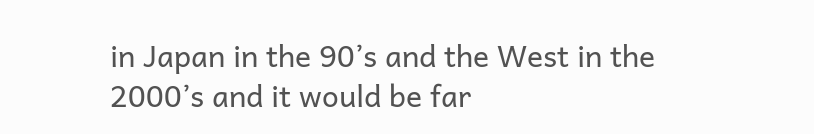in Japan in the 90’s and the West in the 2000’s and it would be far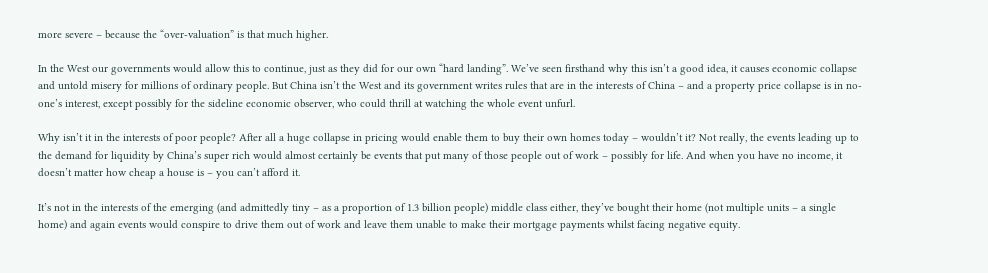more severe – because the “over-valuation” is that much higher.

In the West our governments would allow this to continue, just as they did for our own “hard landing”. We’ve seen firsthand why this isn’t a good idea, it causes economic collapse and untold misery for millions of ordinary people. But China isn’t the West and its government writes rules that are in the interests of China – and a property price collapse is in no-one’s interest, except possibly for the sideline economic observer, who could thrill at watching the whole event unfurl.

Why isn’t it in the interests of poor people? After all a huge collapse in pricing would enable them to buy their own homes today – wouldn’t it? Not really, the events leading up to the demand for liquidity by China’s super rich would almost certainly be events that put many of those people out of work – possibly for life. And when you have no income, it doesn’t matter how cheap a house is – you can’t afford it.

It’s not in the interests of the emerging (and admittedly tiny – as a proportion of 1.3 billion people) middle class either, they’ve bought their home (not multiple units – a single home) and again events would conspire to drive them out of work and leave them unable to make their mortgage payments whilst facing negative equity.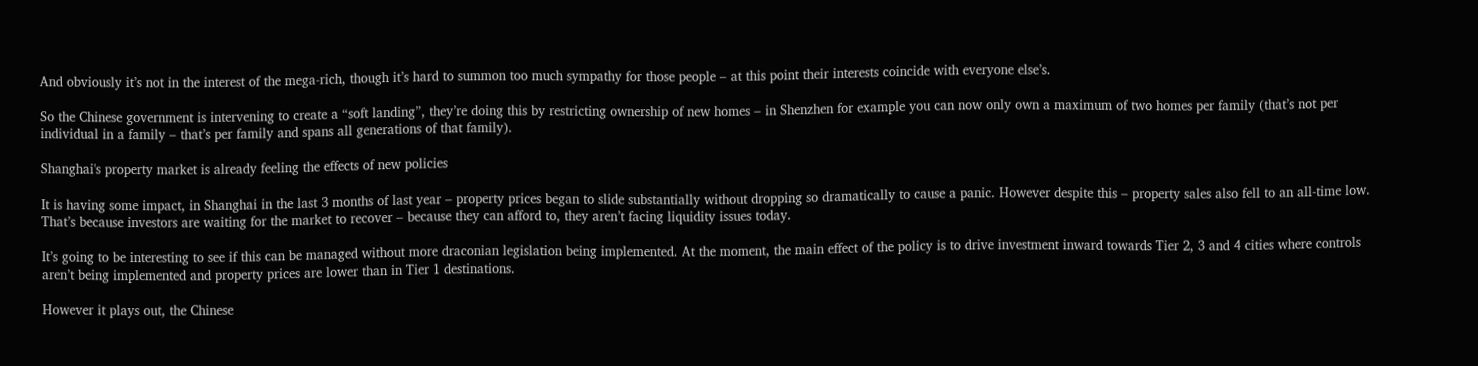And obviously it’s not in the interest of the mega-rich, though it’s hard to summon too much sympathy for those people – at this point their interests coincide with everyone else’s.

So the Chinese government is intervening to create a “soft landing”, they’re doing this by restricting ownership of new homes – in Shenzhen for example you can now only own a maximum of two homes per family (that’s not per individual in a family – that’s per family and spans all generations of that family).

Shanghai's property market is already feeling the effects of new policies

It is having some impact, in Shanghai in the last 3 months of last year – property prices began to slide substantially without dropping so dramatically to cause a panic. However despite this – property sales also fell to an all-time low. That’s because investors are waiting for the market to recover – because they can afford to, they aren’t facing liquidity issues today.

It’s going to be interesting to see if this can be managed without more draconian legislation being implemented. At the moment, the main effect of the policy is to drive investment inward towards Tier 2, 3 and 4 cities where controls aren’t being implemented and property prices are lower than in Tier 1 destinations.

However it plays out, the Chinese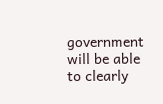government will be able to clearly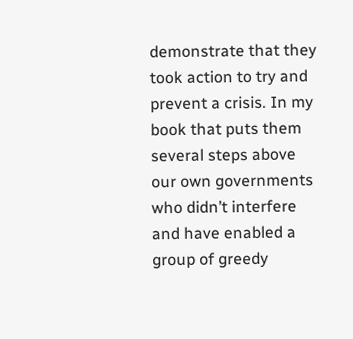demonstrate that they took action to try and prevent a crisis. In my book that puts them several steps above our own governments who didn’t interfere and have enabled a group of greedy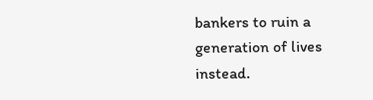bankers to ruin a generation of lives instead.